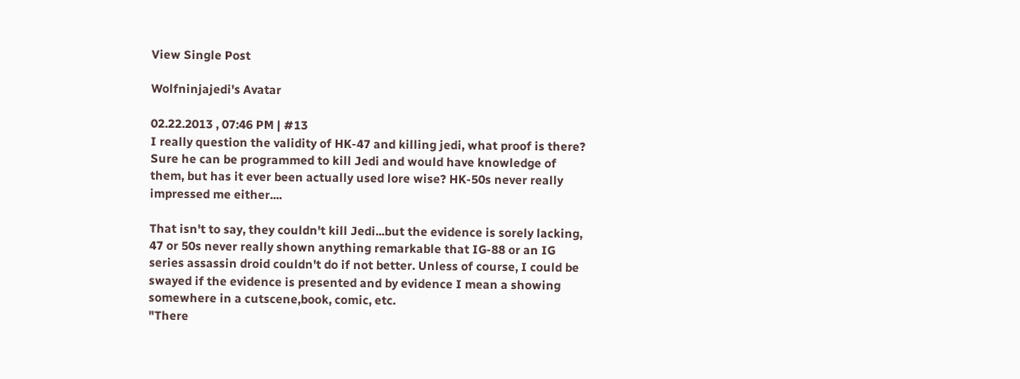View Single Post

Wolfninjajedi's Avatar

02.22.2013 , 07:46 PM | #13
I really question the validity of HK-47 and killing jedi, what proof is there? Sure he can be programmed to kill Jedi and would have knowledge of them, but has it ever been actually used lore wise? HK-50s never really impressed me either....

That isn't to say, they couldn't kill Jedi...but the evidence is sorely lacking, 47 or 50s never really shown anything remarkable that IG-88 or an IG series assassin droid couldn't do if not better. Unless of course, I could be swayed if the evidence is presented and by evidence I mean a showing somewhere in a cutscene,book, comic, etc.
"There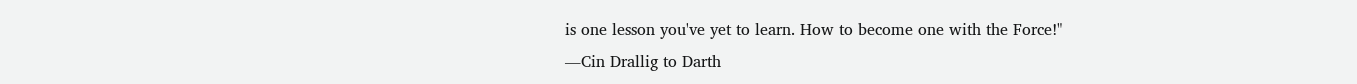is one lesson you've yet to learn. How to become one with the Force!"
―Cin Drallig to Darth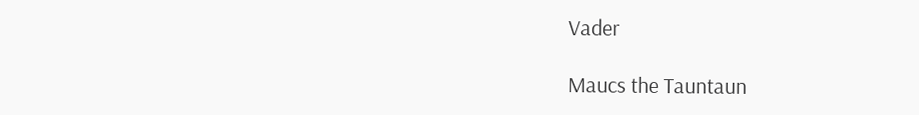Vader

Maucs the Tauntaun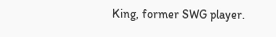King, former SWG player.